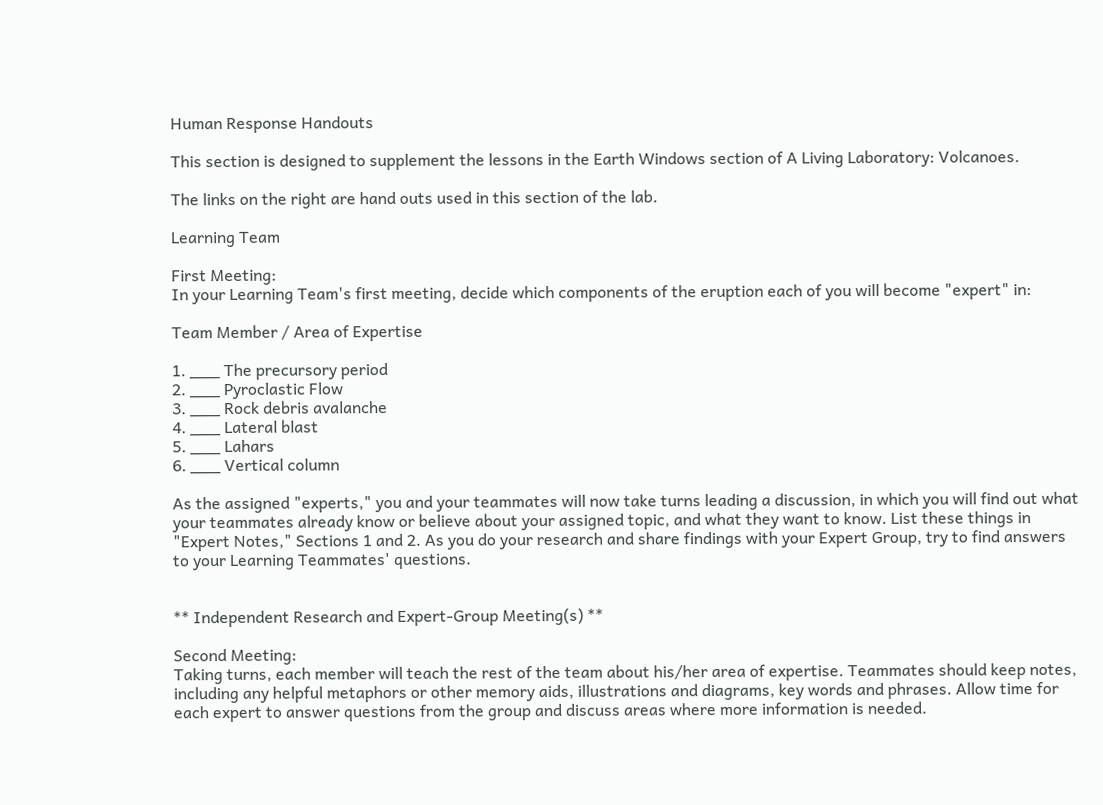Human Response Handouts

This section is designed to supplement the lessons in the Earth Windows section of A Living Laboratory: Volcanoes.

The links on the right are hand outs used in this section of the lab.

Learning Team

First Meeting:
In your Learning Team's first meeting, decide which components of the eruption each of you will become "expert" in:

Team Member / Area of Expertise

1. ___ The precursory period
2. ___ Pyroclastic Flow
3. ___ Rock debris avalanche
4. ___ Lateral blast
5. ___ Lahars
6. ___ Vertical column

As the assigned "experts," you and your teammates will now take turns leading a discussion, in which you will find out what your teammates already know or believe about your assigned topic, and what they want to know. List these things in "Expert Notes," Sections 1 and 2. As you do your research and share findings with your Expert Group, try to find answers to your Learning Teammates' questions.


** Independent Research and Expert-Group Meeting(s) **

Second Meeting:
Taking turns, each member will teach the rest of the team about his/her area of expertise. Teammates should keep notes, including any helpful metaphors or other memory aids, illustrations and diagrams, key words and phrases. Allow time for each expert to answer questions from the group and discuss areas where more information is needed.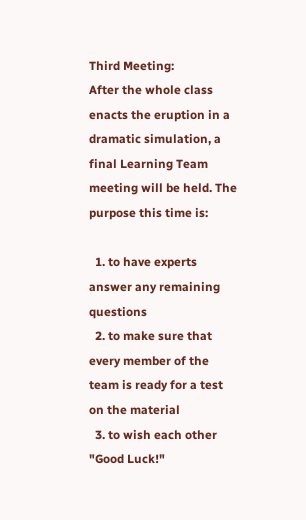Third Meeting:
After the whole class enacts the eruption in a dramatic simulation, a final Learning Team meeting will be held. The purpose this time is:

  1. to have experts answer any remaining questions
  2. to make sure that every member of the team is ready for a test on the material
  3. to wish each other "Good Luck!"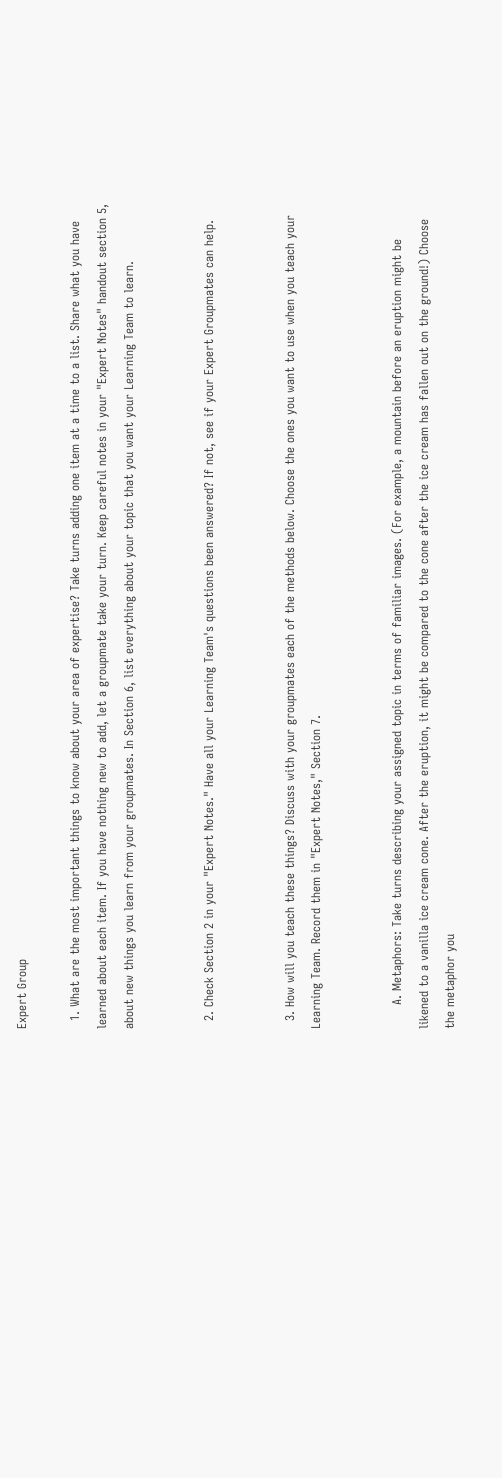Expert Group

  1. What are the most important things to know about your area of expertise? Take turns adding one item at a time to a list. Share what you have learned about each item. If you have nothing new to add, let a groupmate take your turn. Keep careful notes in your "Expert Notes" handout section 5, about new things you learn from your groupmates. In Section 6, list everything about your topic that you want your Learning Team to learn.


  2. Check Section 2 in your "Expert Notes." Have all your Learning Team's questions been answered? If not, see if your Expert Groupmates can help.


  3. How will you teach these things? Discuss with your groupmates each of the methods below. Choose the ones you want to use when you teach your Learning Team. Record them in "Expert Notes," Section 7.


      A. Metaphors: Take turns describing your assigned topic in terms of familiar images. (For example, a mountain before an eruption might be likened to a vanilla ice cream cone. After the eruption, it might be compared to the cone after the ice cream has fallen out on the ground!) Choose the metaphor you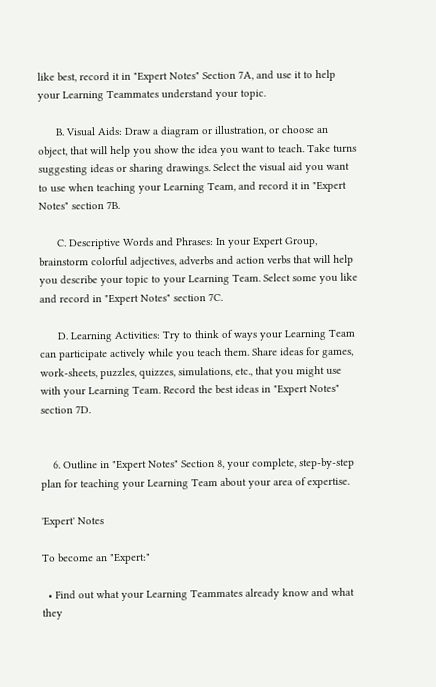like best, record it in "Expert Notes" Section 7A, and use it to help your Learning Teammates understand your topic.

      B. Visual Aids: Draw a diagram or illustration, or choose an object, that will help you show the idea you want to teach. Take turns suggesting ideas or sharing drawings. Select the visual aid you want to use when teaching your Learning Team, and record it in "Expert Notes" section 7B.

      C. Descriptive Words and Phrases: In your Expert Group, brainstorm colorful adjectives, adverbs and action verbs that will help you describe your topic to your Learning Team. Select some you like and record in "Expert Notes" section 7C.

      D. Learning Activities: Try to think of ways your Learning Team can participate actively while you teach them. Share ideas for games, work-sheets, puzzles, quizzes, simulations, etc., that you might use with your Learning Team. Record the best ideas in "Expert Notes" section 7D.


    6. Outline in "Expert Notes" Section 8, your complete, step-by-step plan for teaching your Learning Team about your area of expertise.

'Expert' Notes

To become an "Expert:"

  • Find out what your Learning Teammates already know and what they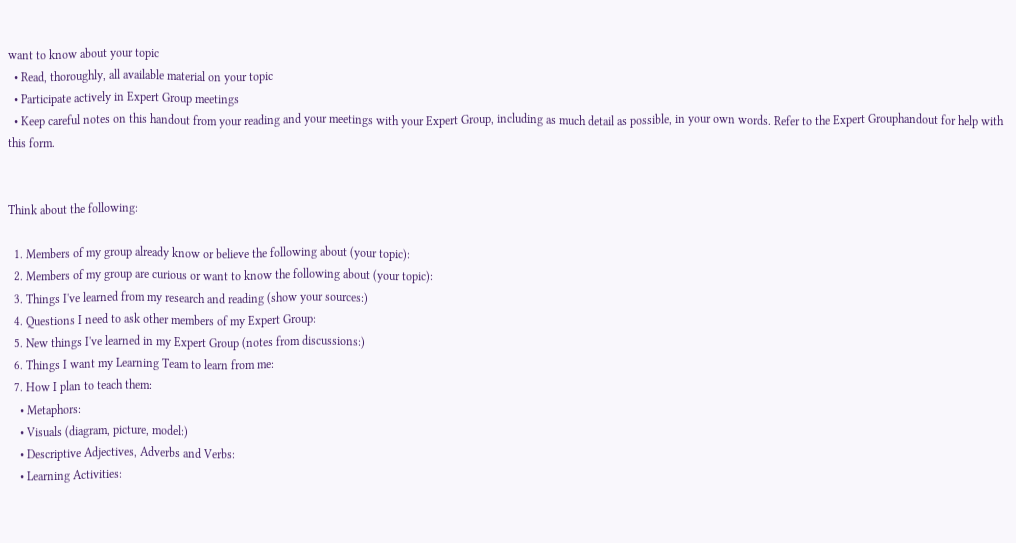want to know about your topic
  • Read, thoroughly, all available material on your topic
  • Participate actively in Expert Group meetings
  • Keep careful notes on this handout from your reading and your meetings with your Expert Group, including as much detail as possible, in your own words. Refer to the Expert Grouphandout for help with this form.


Think about the following:

  1. Members of my group already know or believe the following about (your topic):
  2. Members of my group are curious or want to know the following about (your topic):
  3. Things I've learned from my research and reading (show your sources:)
  4. Questions I need to ask other members of my Expert Group:
  5. New things I've learned in my Expert Group (notes from discussions:)
  6. Things I want my Learning Team to learn from me:
  7. How I plan to teach them:
    • Metaphors:
    • Visuals (diagram, picture, model:)
    • Descriptive Adjectives, Adverbs and Verbs:
    • Learning Activities: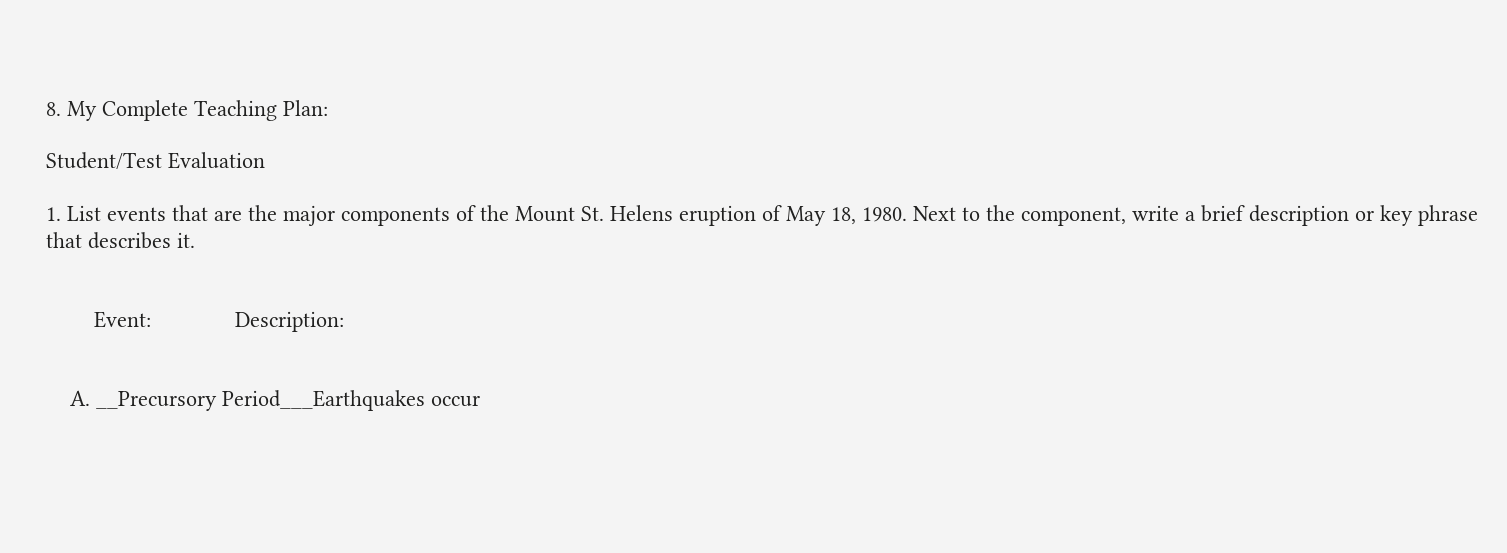8. My Complete Teaching Plan:

Student/Test Evaluation

1. List events that are the major components of the Mount St. Helens eruption of May 18, 1980. Next to the component, write a brief description or key phrase that describes it.


        Event:              Description:


    A. __Precursory Period___Earthquakes occur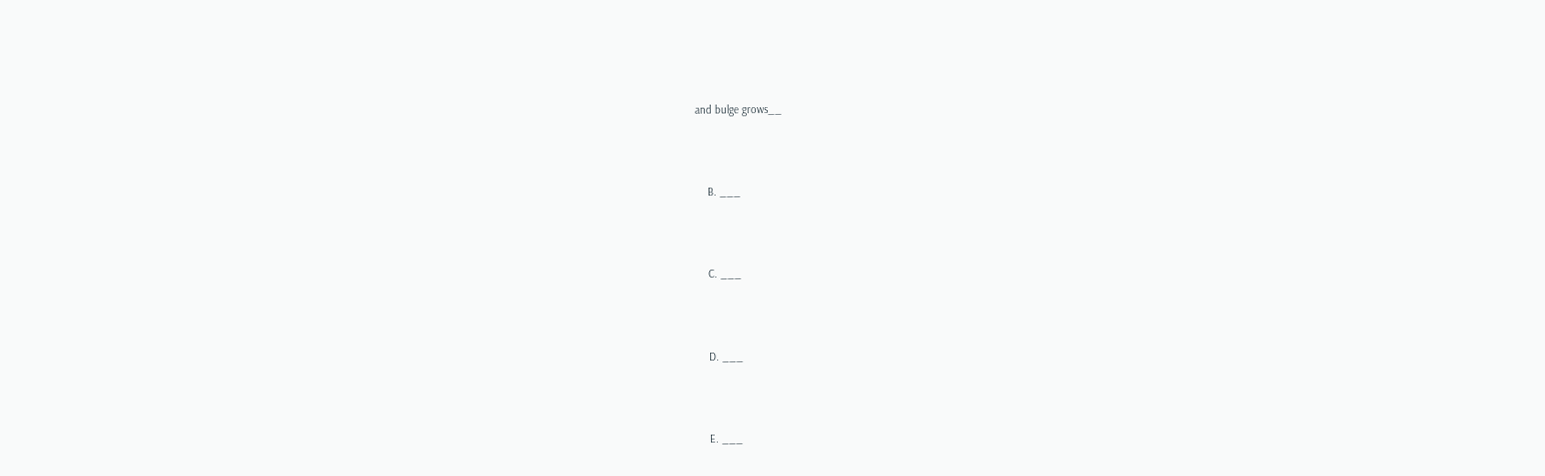and bulge grows__



    B. ___



    C. ___



    D. ___



    E. ___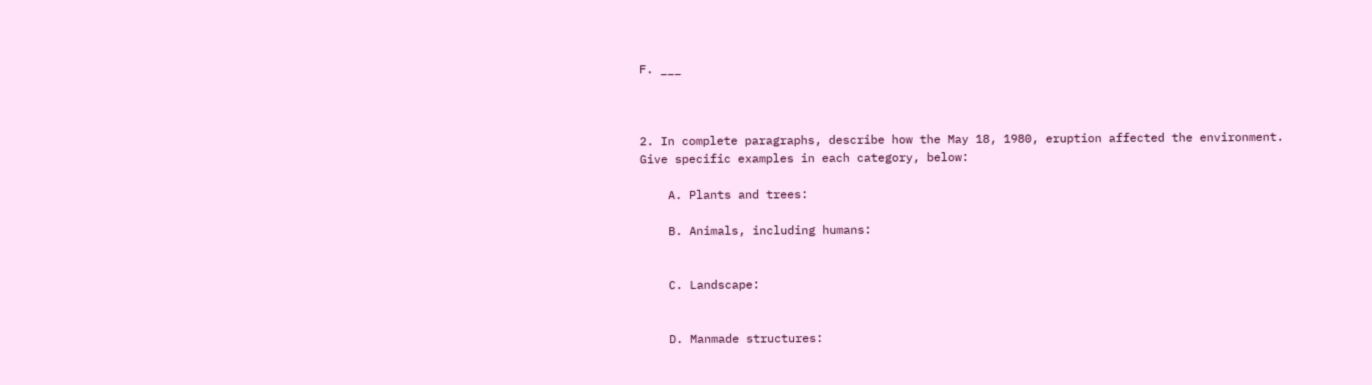F. ___



2. In complete paragraphs, describe how the May 18, 1980, eruption affected the environment. Give specific examples in each category, below:

    A. Plants and trees:

    B. Animals, including humans:


    C. Landscape:


    D. Manmade structures: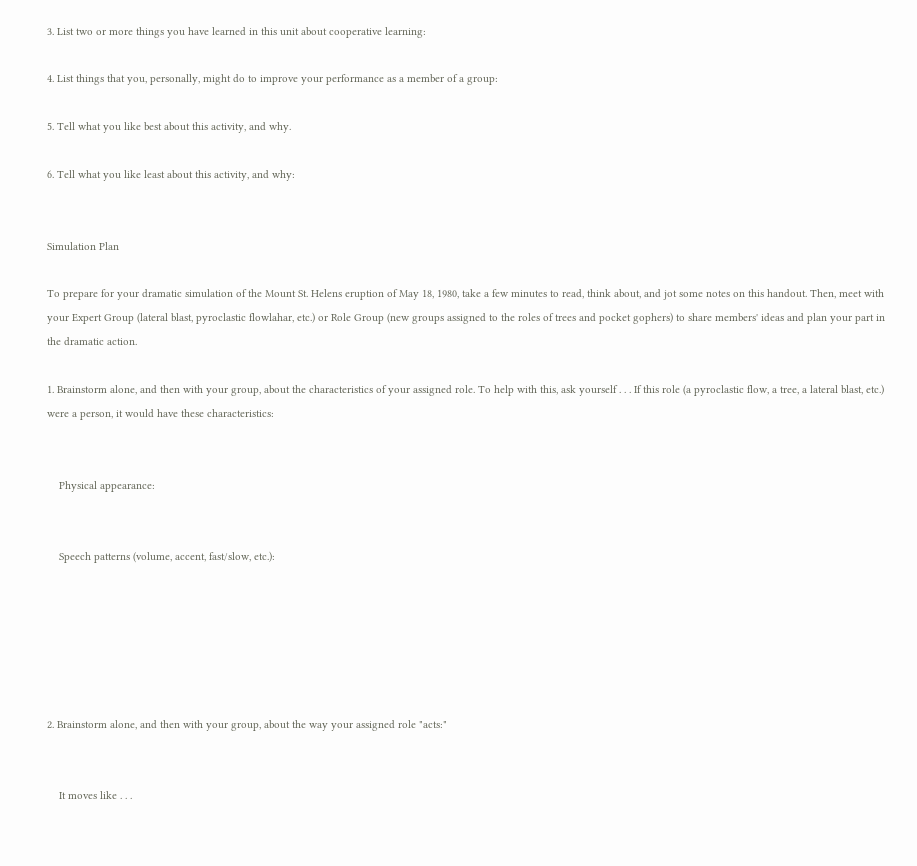3. List two or more things you have learned in this unit about cooperative learning:

4. List things that you, personally, might do to improve your performance as a member of a group:

5. Tell what you like best about this activity, and why.

6. Tell what you like least about this activity, and why:


Simulation Plan

To prepare for your dramatic simulation of the Mount St. Helens eruption of May 18, 1980, take a few minutes to read, think about, and jot some notes on this handout. Then, meet with your Expert Group (lateral blast, pyroclastic flowlahar, etc.) or Role Group (new groups assigned to the roles of trees and pocket gophers) to share members' ideas and plan your part in the dramatic action.

1. Brainstorm alone, and then with your group, about the characteristics of your assigned role. To help with this, ask yourself . . . If this role (a pyroclastic flow, a tree, a lateral blast, etc.) were a person, it would have these characteristics:


    Physical appearance:


    Speech patterns (volume, accent, fast/slow, etc.):






2. Brainstorm alone, and then with your group, about the way your assigned role "acts:"


    It moves like . . .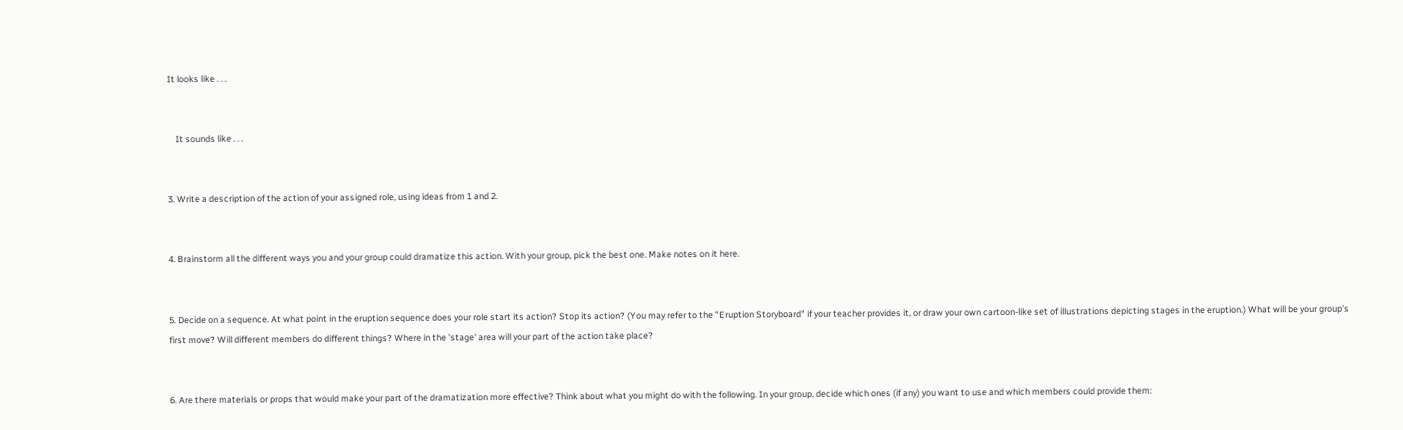It looks like . . .


    It sounds like . . .


3. Write a description of the action of your assigned role, using ideas from 1 and 2.


4. Brainstorm all the different ways you and your group could dramatize this action. With your group, pick the best one. Make notes on it here.


5. Decide on a sequence. At what point in the eruption sequence does your role start its action? Stop its action? (You may refer to the "Eruption Storyboard" if your teacher provides it, or draw your own cartoon-like set of illustrations depicting stages in the eruption.) What will be your group's first move? Will different members do different things? Where in the 'stage' area will your part of the action take place?


6. Are there materials or props that would make your part of the dramatization more effective? Think about what you might do with the following. In your group, decide which ones (if any) you want to use and which members could provide them: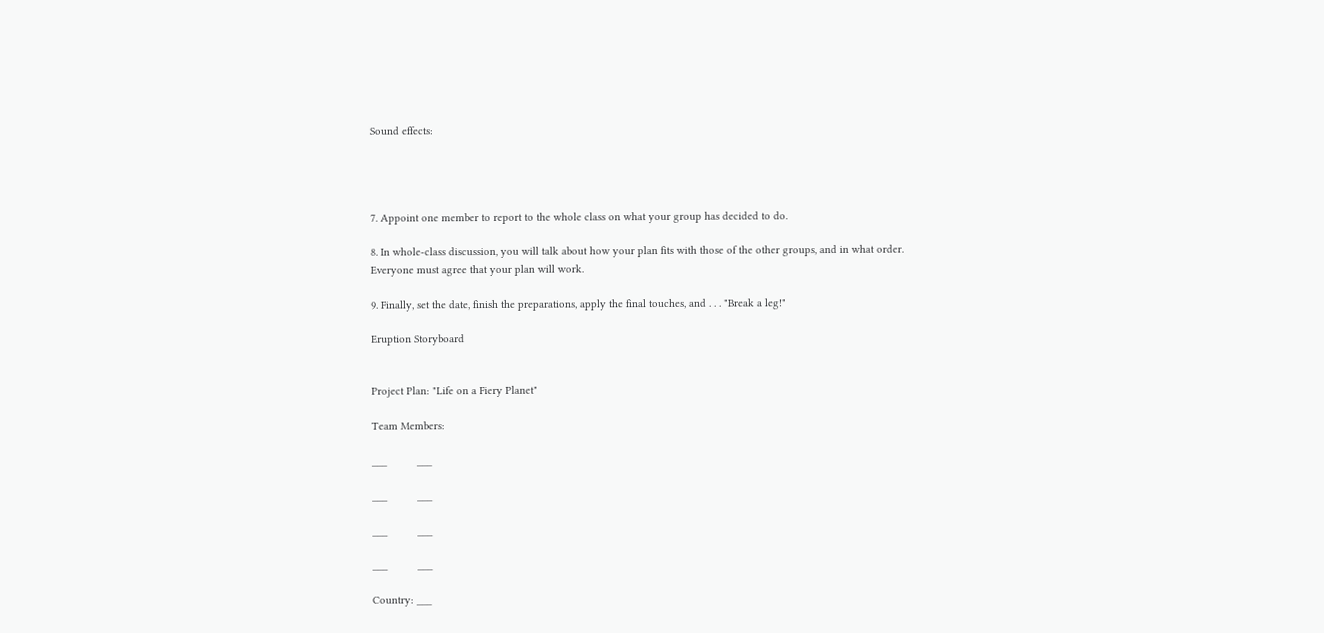Sound effects:




7. Appoint one member to report to the whole class on what your group has decided to do.

8. In whole-class discussion, you will talk about how your plan fits with those of the other groups, and in what order. Everyone must agree that your plan will work.

9. Finally, set the date, finish the preparations, apply the final touches, and . . . "Break a leg!"

Eruption Storyboard


Project Plan: "Life on a Fiery Planet"

Team Members:

___          ___

___          ___

___          ___

___          ___

Country: ___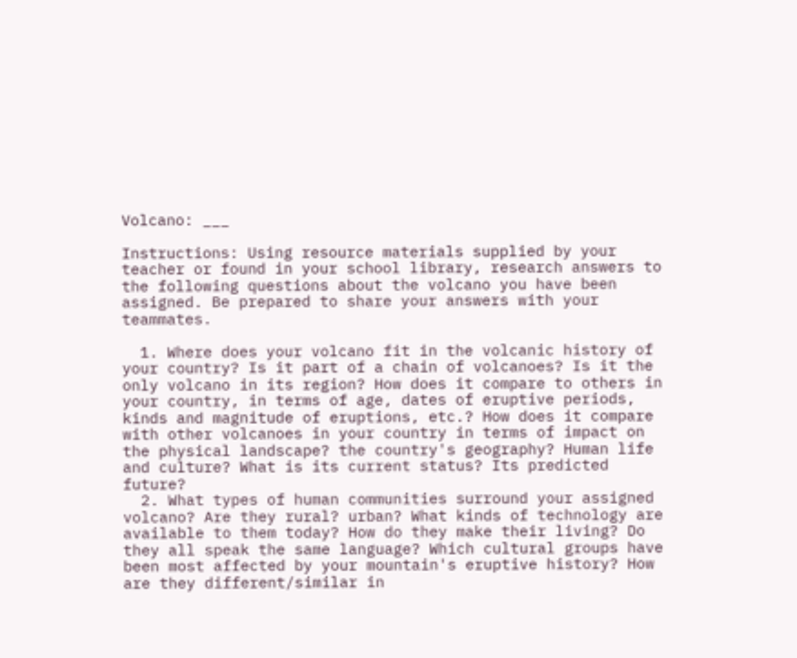Volcano: ___

Instructions: Using resource materials supplied by your teacher or found in your school library, research answers to the following questions about the volcano you have been assigned. Be prepared to share your answers with your teammates.

  1. Where does your volcano fit in the volcanic history of your country? Is it part of a chain of volcanoes? Is it the only volcano in its region? How does it compare to others in your country, in terms of age, dates of eruptive periods, kinds and magnitude of eruptions, etc.? How does it compare with other volcanoes in your country in terms of impact on the physical landscape? the country's geography? Human life and culture? What is its current status? Its predicted future?
  2. What types of human communities surround your assigned volcano? Are they rural? urban? What kinds of technology are available to them today? How do they make their living? Do they all speak the same language? Which cultural groups have been most affected by your mountain's eruptive history? How are they different/similar in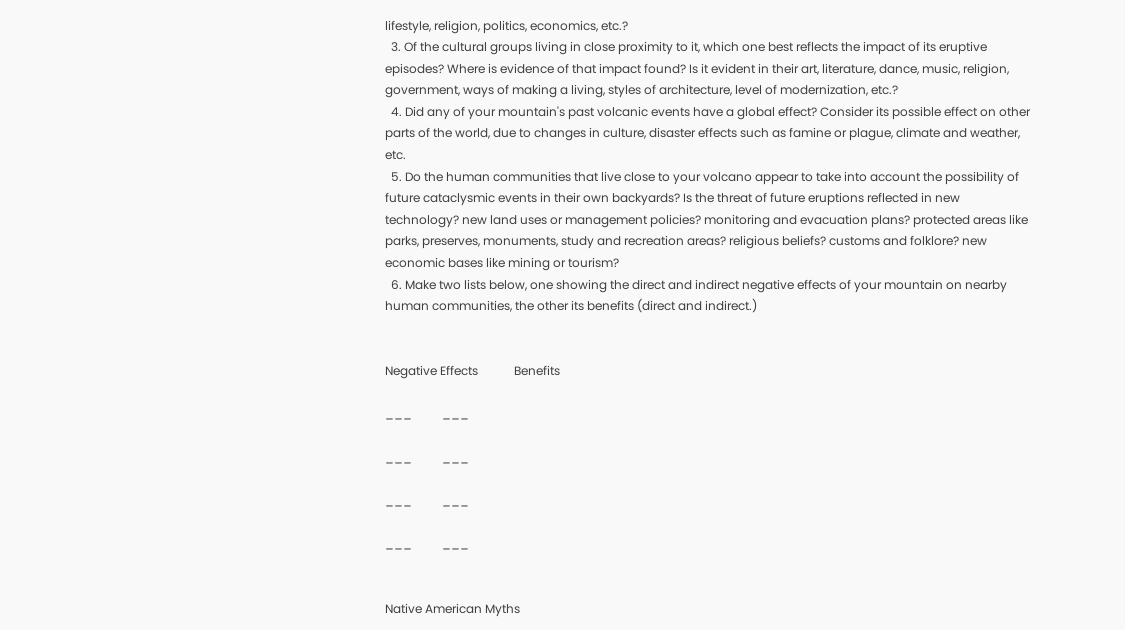lifestyle, religion, politics, economics, etc.?
  3. Of the cultural groups living in close proximity to it, which one best reflects the impact of its eruptive episodes? Where is evidence of that impact found? Is it evident in their art, literature, dance, music, religion, government, ways of making a living, styles of architecture, level of modernization, etc.?
  4. Did any of your mountain's past volcanic events have a global effect? Consider its possible effect on other parts of the world, due to changes in culture, disaster effects such as famine or plague, climate and weather, etc.
  5. Do the human communities that live close to your volcano appear to take into account the possibility of future cataclysmic events in their own backyards? Is the threat of future eruptions reflected in new technology? new land uses or management policies? monitoring and evacuation plans? protected areas like parks, preserves, monuments, study and recreation areas? religious beliefs? customs and folklore? new economic bases like mining or tourism?
  6. Make two lists below, one showing the direct and indirect negative effects of your mountain on nearby human communities, the other its benefits (direct and indirect.)


Negative Effects            Benefits

___          ___

___          ___

___          ___

___          ___


Native American Myths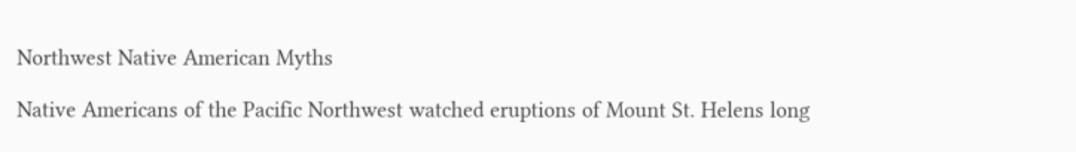Northwest Native American Myths

Native Americans of the Pacific Northwest watched eruptions of Mount St. Helens long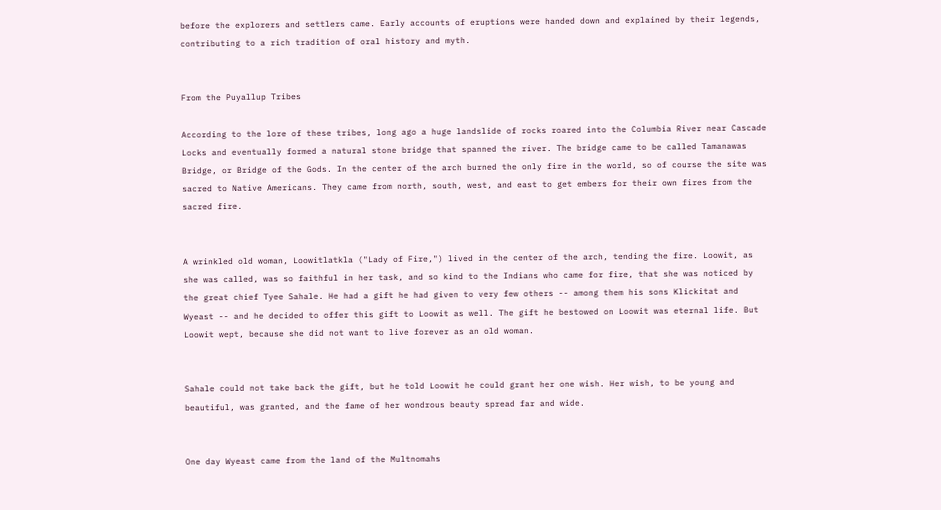before the explorers and settlers came. Early accounts of eruptions were handed down and explained by their legends, contributing to a rich tradition of oral history and myth.


From the Puyallup Tribes

According to the lore of these tribes, long ago a huge landslide of rocks roared into the Columbia River near Cascade Locks and eventually formed a natural stone bridge that spanned the river. The bridge came to be called Tamanawas Bridge, or Bridge of the Gods. In the center of the arch burned the only fire in the world, so of course the site was sacred to Native Americans. They came from north, south, west, and east to get embers for their own fires from the sacred fire.


A wrinkled old woman, Loowitlatkla ("Lady of Fire,") lived in the center of the arch, tending the fire. Loowit, as she was called, was so faithful in her task, and so kind to the Indians who came for fire, that she was noticed by the great chief Tyee Sahale. He had a gift he had given to very few others -- among them his sons Klickitat and Wyeast -- and he decided to offer this gift to Loowit as well. The gift he bestowed on Loowit was eternal life. But Loowit wept, because she did not want to live forever as an old woman.


Sahale could not take back the gift, but he told Loowit he could grant her one wish. Her wish, to be young and beautiful, was granted, and the fame of her wondrous beauty spread far and wide.


One day Wyeast came from the land of the Multnomahs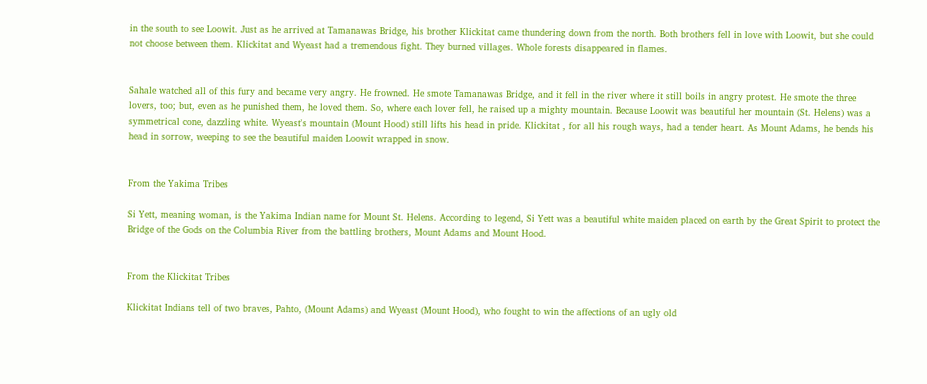in the south to see Loowit. Just as he arrived at Tamanawas Bridge, his brother Klickitat came thundering down from the north. Both brothers fell in love with Loowit, but she could not choose between them. Klickitat and Wyeast had a tremendous fight. They burned villages. Whole forests disappeared in flames.


Sahale watched all of this fury and became very angry. He frowned. He smote Tamanawas Bridge, and it fell in the river where it still boils in angry protest. He smote the three lovers, too; but, even as he punished them, he loved them. So, where each lover fell, he raised up a mighty mountain. Because Loowit was beautiful her mountain (St. Helens) was a symmetrical cone, dazzling white. Wyeast's mountain (Mount Hood) still lifts his head in pride. Klickitat , for all his rough ways, had a tender heart. As Mount Adams, he bends his head in sorrow, weeping to see the beautiful maiden Loowit wrapped in snow.


From the Yakima Tribes

Si Yett, meaning woman, is the Yakima Indian name for Mount St. Helens. According to legend, Si Yett was a beautiful white maiden placed on earth by the Great Spirit to protect the Bridge of the Gods on the Columbia River from the battling brothers, Mount Adams and Mount Hood.


From the Klickitat Tribes

Klickitat Indians tell of two braves, Pahto, (Mount Adams) and Wyeast (Mount Hood), who fought to win the affections of an ugly old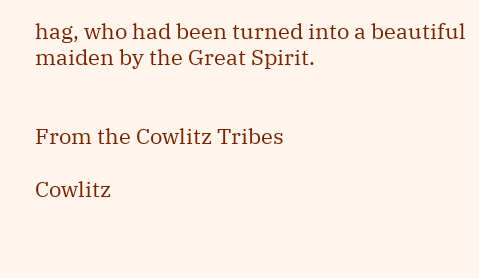hag, who had been turned into a beautiful maiden by the Great Spirit.


From the Cowlitz Tribes

Cowlitz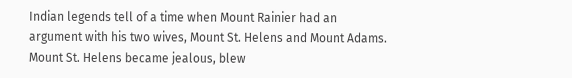Indian legends tell of a time when Mount Rainier had an argument with his two wives, Mount St. Helens and Mount Adams. Mount St. Helens became jealous, blew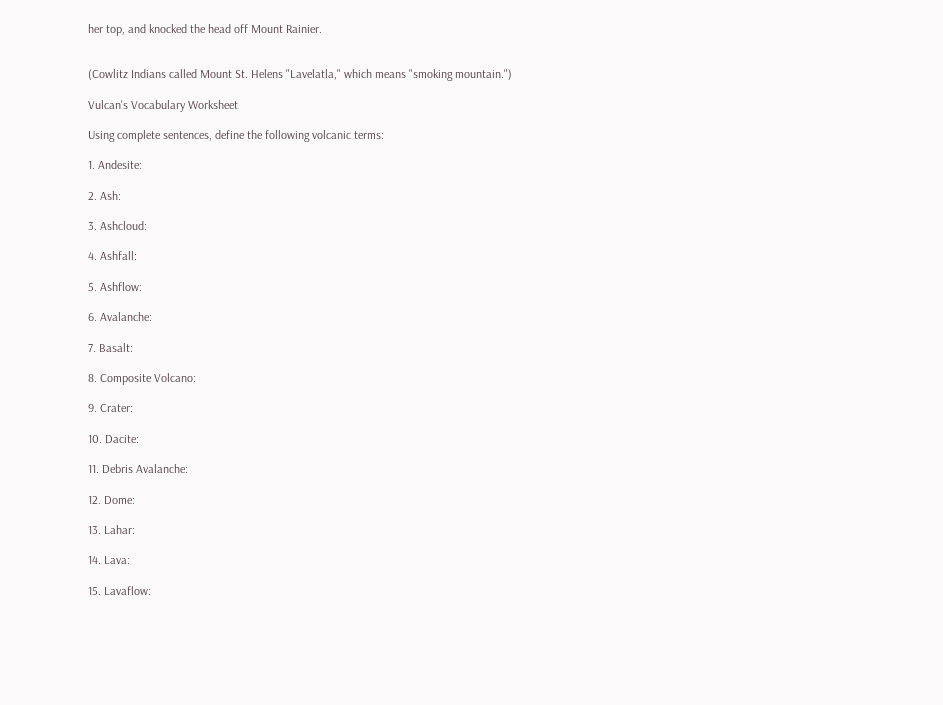her top, and knocked the head off Mount Rainier.


(Cowlitz Indians called Mount St. Helens "Lavelatla," which means "smoking mountain.")

Vulcan's Vocabulary Worksheet

Using complete sentences, define the following volcanic terms:

1. Andesite:

2. Ash:

3. Ashcloud:

4. Ashfall:

5. Ashflow:

6. Avalanche:

7. Basalt:

8. Composite Volcano:

9. Crater:

10. Dacite:

11. Debris Avalanche:

12. Dome:

13. Lahar:

14. Lava:

15. Lavaflow: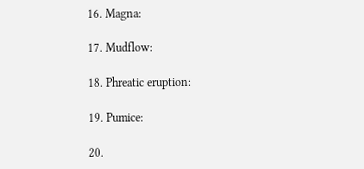16. Magna:

17. Mudflow:

18. Phreatic eruption:

19. Pumice:

20.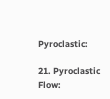Pyroclastic:

21. Pyroclastic Flow: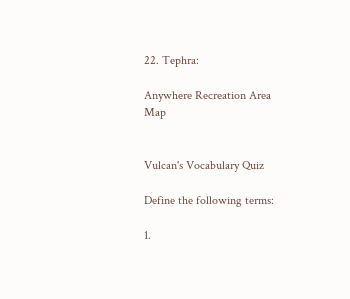22. Tephra:

Anywhere Recreation Area Map


Vulcan's Vocabulary Quiz

Define the following terms:

1.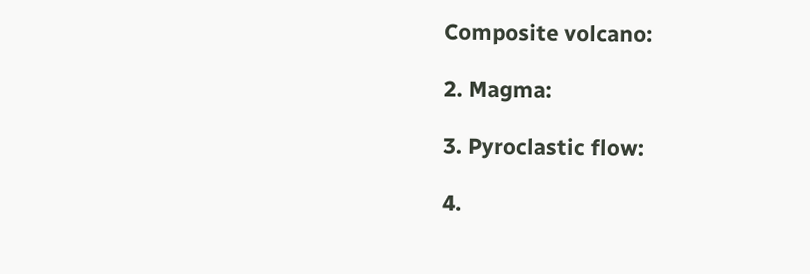Composite volcano:

2. Magma:

3. Pyroclastic flow:

4.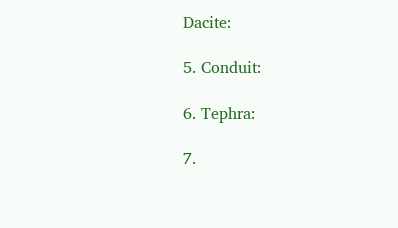Dacite:

5. Conduit:

6. Tephra:

7.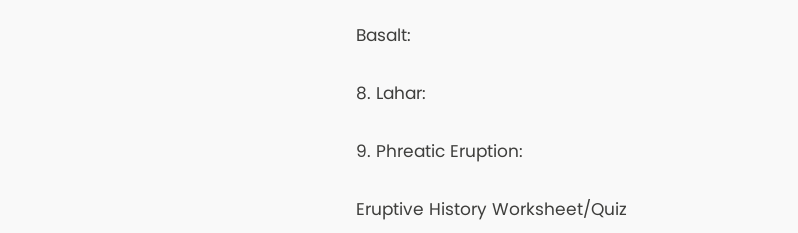Basalt:

8. Lahar:

9. Phreatic Eruption:

Eruptive History Worksheet/Quiz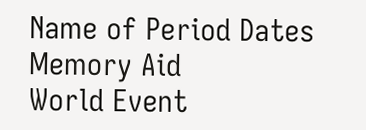Name of Period Dates
Memory Aid
World Event